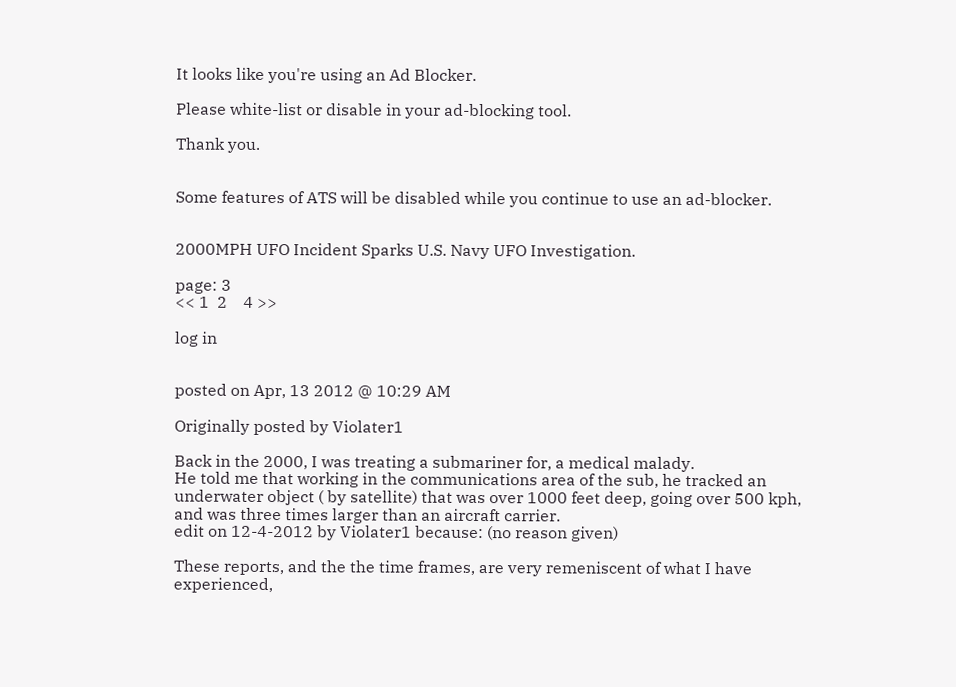It looks like you're using an Ad Blocker.

Please white-list or disable in your ad-blocking tool.

Thank you.


Some features of ATS will be disabled while you continue to use an ad-blocker.


2000MPH UFO Incident Sparks U.S. Navy UFO Investigation.

page: 3
<< 1  2    4 >>

log in


posted on Apr, 13 2012 @ 10:29 AM

Originally posted by Violater1

Back in the 2000, I was treating a submariner for, a medical malady.
He told me that working in the communications area of the sub, he tracked an underwater object ( by satellite) that was over 1000 feet deep, going over 500 kph, and was three times larger than an aircraft carrier.
edit on 12-4-2012 by Violater1 because: (no reason given)

These reports, and the the time frames, are very remeniscent of what I have experienced,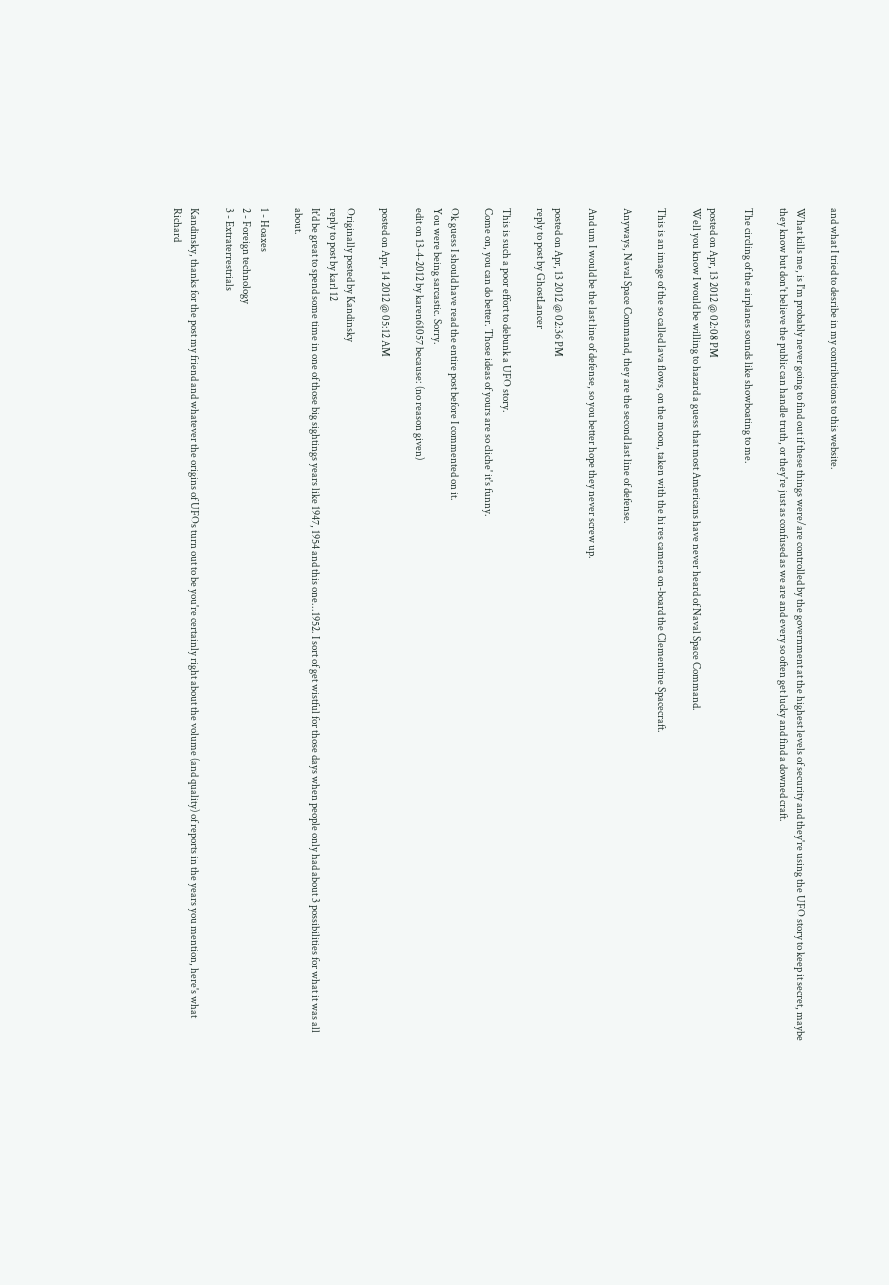and what I tried to desribe in my contributions to this website.

What kills me, is I'm probably never going to find out if these things were/are controlled by the government at the highest levels of security and they're using the UFO story to keep it secret, maybe they know but don't believe the public can handle truth, or they're just as confused as we are and every so often get lucky and find a downed craft.

The circling of the airplanes sounds like showboating to me.

posted on Apr, 13 2012 @ 02:08 PM
Well you know I would be willing to hazard a guess that most Americans have never heard of Naval Space Command.

This is an image of the so called lava flows, on the moon, taken with the hi res camera on-board the Clementine Spacecraft.

Anyways, Naval Space Command, they are the second last line of defense.

And um I would be the last line of defense, so you better hope they never screw up.

posted on Apr, 13 2012 @ 02:36 PM
reply to post by GhostLancer

This is such a poor effort to debunk a UFO story.
Come on, you can do better. Those ideas of yours are so cliche' it's funny.

Ok guess I should have read the entire post before I commented on it.
You were being sarcastic. Sorry.
edit on 13-4-2012 by karen61057 because: (no reason given)

posted on Apr, 14 2012 @ 05:12 AM

Originally posted by Kandinsky
reply to post by karl 12
It'd be great to spend some time in one of those big sightings years like 1947, 1954 and this one...1952. I sort of get wistful for those days when people only had about 3 possibilities for what it was all about.

1 - Hoaxes
2 - Foreign technology
3 - Extraterrestrials

Kandinsky, thanks for the post my friend and whatever the origins of UFOs turn out to be you're certainly right about the volume (and quality) of reports in the years you mention, here's what Richard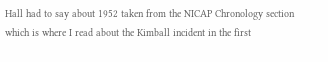Hall had to say about 1952 taken from the NICAP Chronology section which is where I read about the Kimball incident in the first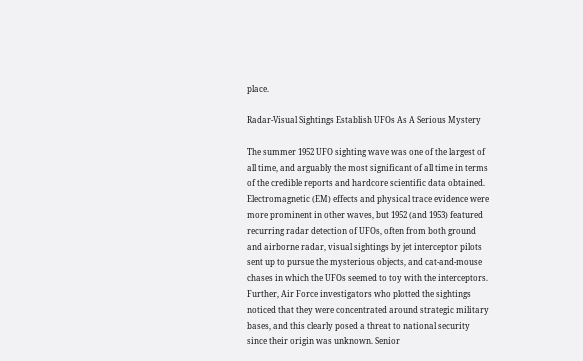place.

Radar-Visual Sightings Establish UFOs As A Serious Mystery

The summer 1952 UFO sighting wave was one of the largest of all time, and arguably the most significant of all time in terms of the credible reports and hardcore scientific data obtained. Electromagnetic (EM) effects and physical trace evidence were more prominent in other waves, but 1952 (and 1953) featured recurring radar detection of UFOs, often from both ground and airborne radar, visual sightings by jet interceptor pilots sent up to pursue the mysterious objects, and cat-and-mouse chases in which the UFOs seemed to toy with the interceptors. Further, Air Force investigators who plotted the sightings noticed that they were concentrated around strategic military bases, and this clearly posed a threat to national security since their origin was unknown. Senior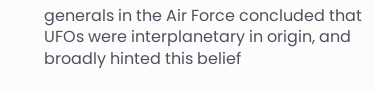generals in the Air Force concluded that UFOs were interplanetary in origin, and broadly hinted this belief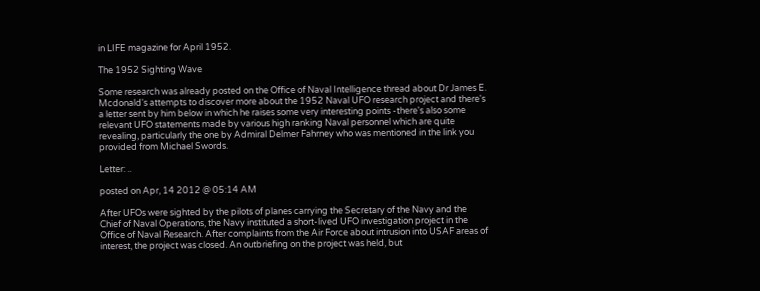in LIFE magazine for April 1952.

The 1952 Sighting Wave

Some research was already posted on the Office of Naval Intelligence thread about Dr James E. Mcdonald's attempts to discover more about the 1952 Naval UFO research project and there's a letter sent by him below in which he raises some very interesting points -there's also some relevant UFO statements made by various high ranking Naval personnel which are quite revealing, particularly the one by Admiral Delmer Fahrney who was mentioned in the link you provided from Michael Swords.

Letter: ..

posted on Apr, 14 2012 @ 05:14 AM

After UFOs were sighted by the pilots of planes carrying the Secretary of the Navy and the Chief of Naval Operations, the Navy instituted a short-lived UFO investigation project in the Office of Naval Research. After complaints from the Air Force about intrusion into USAF areas of interest, the project was closed. An outbriefing on the project was held, but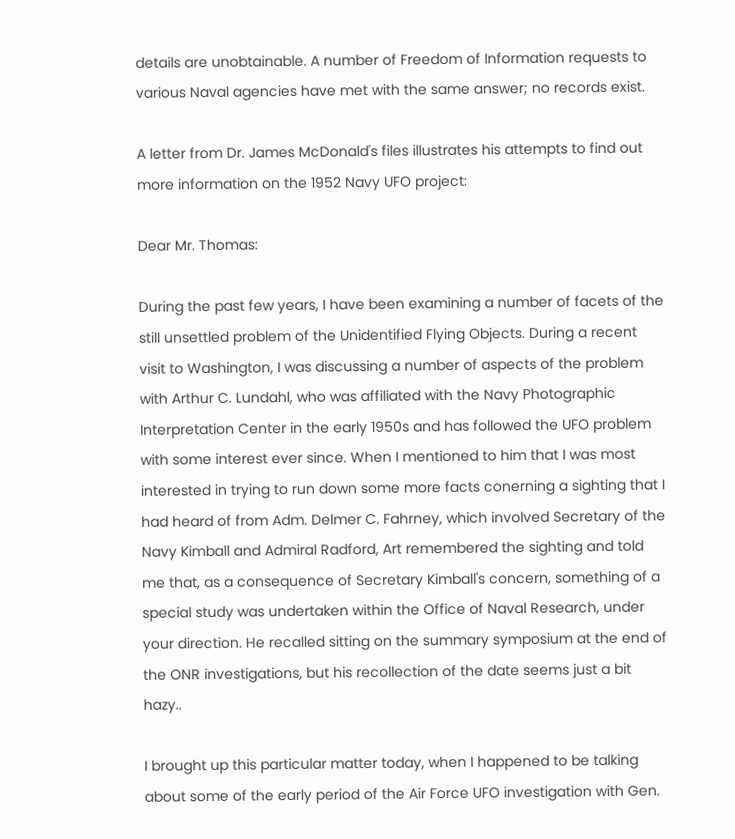details are unobtainable. A number of Freedom of Information requests to various Naval agencies have met with the same answer; no records exist.

A letter from Dr. James McDonald's files illustrates his attempts to find out more information on the 1952 Navy UFO project:

Dear Mr. Thomas:

During the past few years, I have been examining a number of facets of the still unsettled problem of the Unidentified Flying Objects. During a recent visit to Washington, I was discussing a number of aspects of the problem with Arthur C. Lundahl, who was affiliated with the Navy Photographic Interpretation Center in the early 1950s and has followed the UFO problem with some interest ever since. When I mentioned to him that I was most interested in trying to run down some more facts conerning a sighting that I had heard of from Adm. Delmer C. Fahrney, which involved Secretary of the Navy Kimball and Admiral Radford, Art remembered the sighting and told me that, as a consequence of Secretary Kimball's concern, something of a special study was undertaken within the Office of Naval Research, under your direction. He recalled sitting on the summary symposium at the end of the ONR investigations, but his recollection of the date seems just a bit hazy..

I brought up this particular matter today, when I happened to be talking about some of the early period of the Air Force UFO investigation with Gen.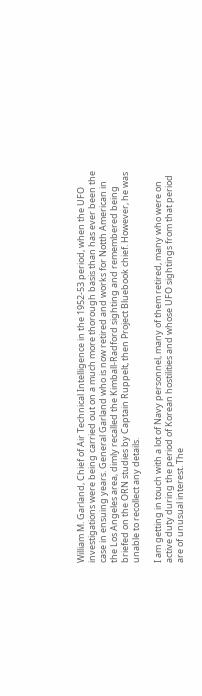William M. Garland, Chief of Air Technical Intelligence in the 1952-53 period, when the UFO investigations were being carried out on a much more thorough basis than has ever been the case in ensuing years. General Garland who is now retired and works for Notth American in the Los Angeles area, dimly recalled the Kimball-Radford sighting and remembered being briefed on the ORN studies by Captain Ruppelt, then Project Bluebook chief. However, he was unable to recollect any details.

I am getting in touch with a lot of Navy personnel, many of them retired, many who were on active duty during the period of Korean hostilities and whose UFO sightings from that period are of unusual interest. The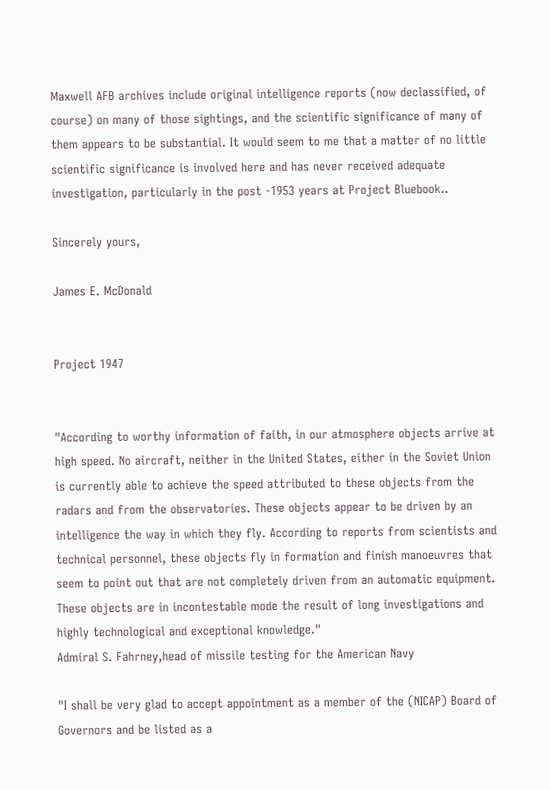Maxwell AFB archives include original intelligence reports (now declassified, of course) on many of those sightings, and the scientific significance of many of them appears to be substantial. It would seem to me that a matter of no little scientific significance is involved here and has never received adequate investigation, particularly in the post -1953 years at Project Bluebook..

Sincerely yours,

James E. McDonald


Project 1947


"According to worthy information of faith, in our atmosphere objects arrive at high speed. No aircraft, neither in the United States, either in the Soviet Union is currently able to achieve the speed attributed to these objects from the radars and from the observatories. These objects appear to be driven by an intelligence the way in which they fly. According to reports from scientists and technical personnel, these objects fly in formation and finish manoeuvres that seem to point out that are not completely driven from an automatic equipment. These objects are in incontestable mode the result of long investigations and highly technological and exceptional knowledge."
Admiral S. Fahrney,head of missile testing for the American Navy

"I shall be very glad to accept appointment as a member of the (NICAP) Board of Governors and be listed as a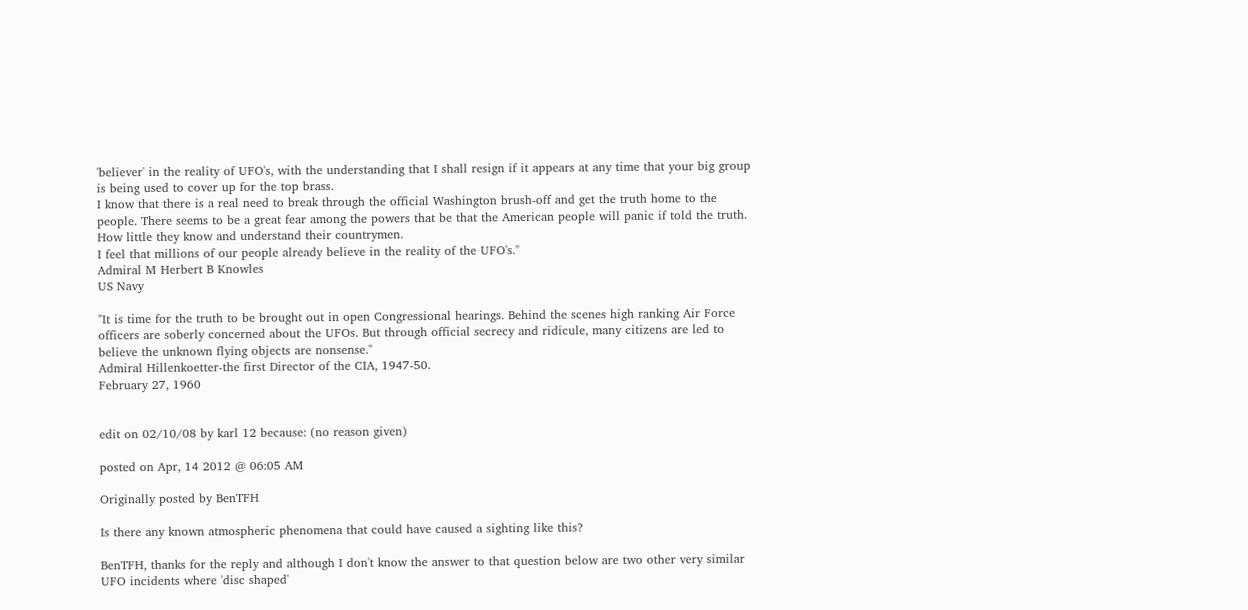'believer' in the reality of UFO's, with the understanding that I shall resign if it appears at any time that your big group is being used to cover up for the top brass.
I know that there is a real need to break through the official Washington brush-off and get the truth home to the people. There seems to be a great fear among the powers that be that the American people will panic if told the truth. How little they know and understand their countrymen.
I feel that millions of our people already believe in the reality of the UFO's."
Admiral M Herbert B Knowles
US Navy

"It is time for the truth to be brought out in open Congressional hearings. Behind the scenes high ranking Air Force officers are soberly concerned about the UFOs. But through official secrecy and ridicule, many citizens are led to believe the unknown flying objects are nonsense."
Admiral Hillenkoetter-the first Director of the CIA, 1947-50.
February 27, 1960


edit on 02/10/08 by karl 12 because: (no reason given)

posted on Apr, 14 2012 @ 06:05 AM

Originally posted by BenTFH

Is there any known atmospheric phenomena that could have caused a sighting like this?

BenTFH, thanks for the reply and although I don't know the answer to that question below are two other very similar UFO incidents where 'disc shaped'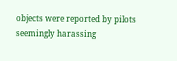objects were reported by pilots seemingly harassing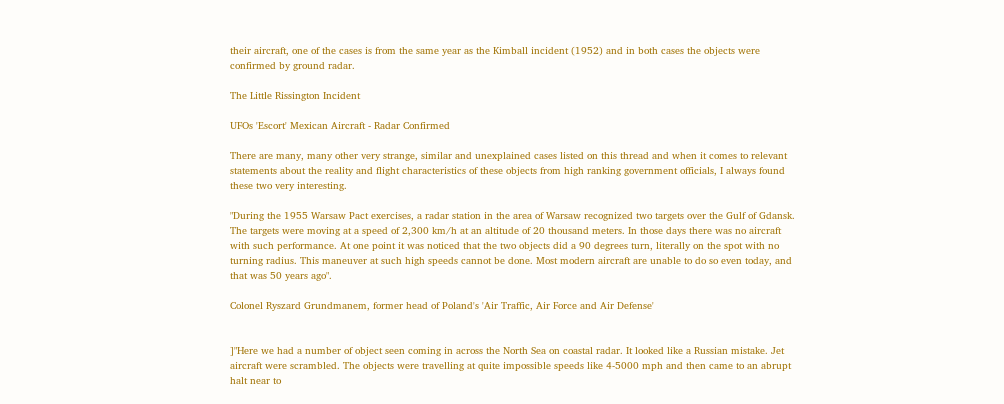their aircraft, one of the cases is from the same year as the Kimball incident (1952) and in both cases the objects were confirmed by ground radar.

The Little Rissington Incident

UFOs 'Escort' Mexican Aircraft - Radar Confirmed

There are many, many other very strange, similar and unexplained cases listed on this thread and when it comes to relevant statements about the reality and flight characteristics of these objects from high ranking government officials, I always found these two very interesting.

"During the 1955 Warsaw Pact exercises, a radar station in the area of Warsaw recognized two targets over the Gulf of Gdansk. The targets were moving at a speed of 2,300 km/h at an altitude of 20 thousand meters. In those days there was no aircraft with such performance. At one point it was noticed that the two objects did a 90 degrees turn, literally on the spot with no turning radius. This maneuver at such high speeds cannot be done. Most modern aircraft are unable to do so even today, and that was 50 years ago".

Colonel Ryszard Grundmanem, former head of Poland's 'Air Traffic, Air Force and Air Defense'


]"Here we had a number of object seen coming in across the North Sea on coastal radar. It looked like a Russian mistake. Jet aircraft were scrambled. The objects were travelling at quite impossible speeds like 4-5000 mph and then came to an abrupt halt near to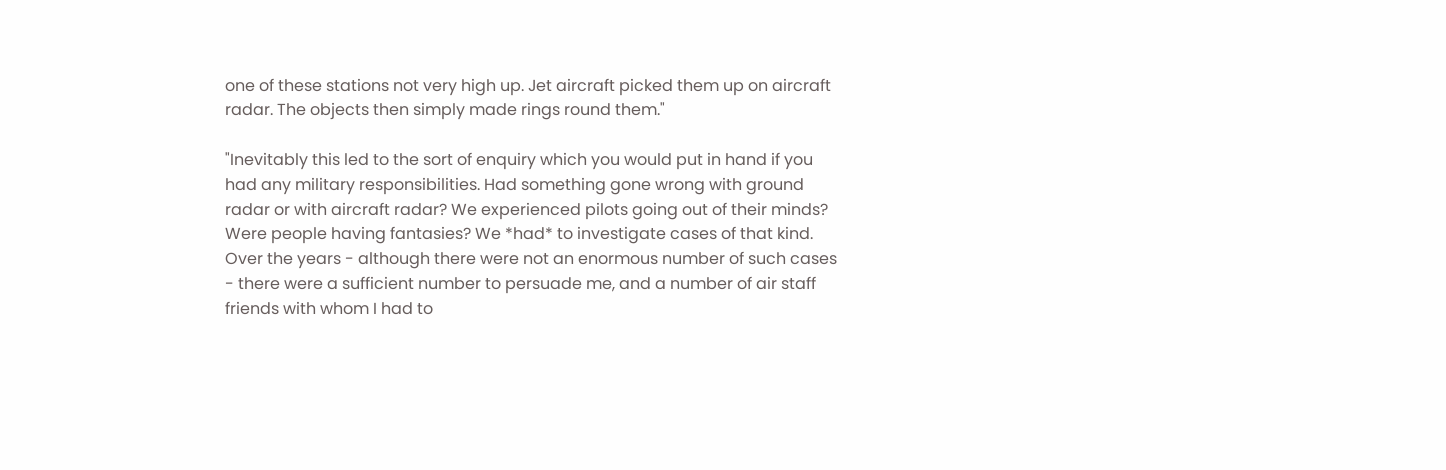one of these stations not very high up. Jet aircraft picked them up on aircraft radar. The objects then simply made rings round them."

"Inevitably this led to the sort of enquiry which you would put in hand if you had any military responsibilities. Had something gone wrong with ground radar or with aircraft radar? We experienced pilots going out of their minds? Were people having fantasies? We *had* to investigate cases of that kind. Over the years - although there were not an enormous number of such cases - there were a sufficient number to persuade me, and a number of air staff friends with whom I had to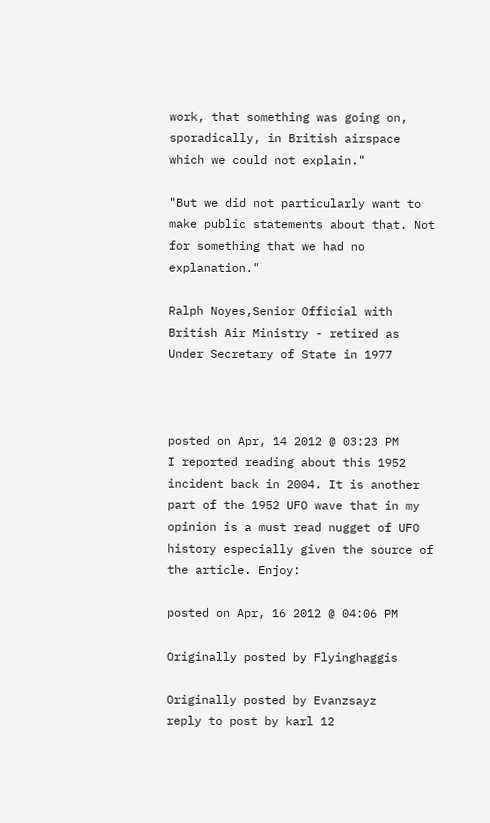work, that something was going on, sporadically, in British airspace which we could not explain."

"But we did not particularly want to make public statements about that. Not for something that we had no explanation."

Ralph Noyes,Senior Official with British Air Ministry - retired as Under Secretary of State in 1977



posted on Apr, 14 2012 @ 03:23 PM
I reported reading about this 1952 incident back in 2004. It is another part of the 1952 UFO wave that in my opinion is a must read nugget of UFO history especially given the source of the article. Enjoy:

posted on Apr, 16 2012 @ 04:06 PM

Originally posted by Flyinghaggis

Originally posted by Evanzsayz
reply to post by karl 12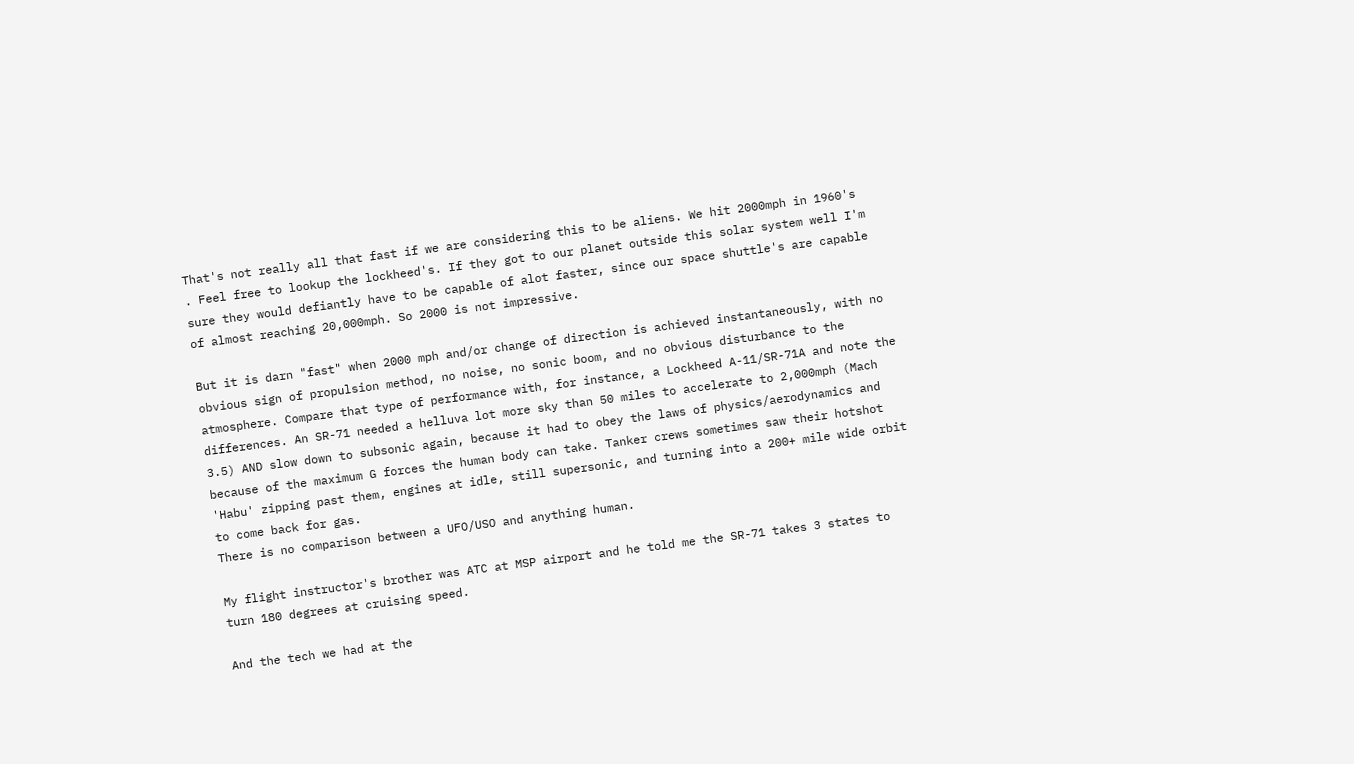That's not really all that fast if we are considering this to be aliens. We hit 2000mph in 1960's
. Feel free to lookup the lockheed's. If they got to our planet outside this solar system well I'm sure they would defiantly have to be capable of alot faster, since our space shuttle's are capable of almost reaching 20,000mph. So 2000 is not impressive.

But it is darn "fast" when 2000 mph and/or change of direction is achieved instantaneously, with no obvious sign of propulsion method, no noise, no sonic boom, and no obvious disturbance to the atmosphere. Compare that type of performance with, for instance, a Lockheed A-11/SR-71A and note the differences. An SR-71 needed a helluva lot more sky than 50 miles to accelerate to 2,000mph (Mach 3.5) AND slow down to subsonic again, because it had to obey the laws of physics/aerodynamics and because of the maximum G forces the human body can take. Tanker crews sometimes saw their hotshot 'Habu' zipping past them, engines at idle, still supersonic, and turning into a 200+ mile wide orbit to come back for gas.
There is no comparison between a UFO/USO and anything human.

My flight instructor's brother was ATC at MSP airport and he told me the SR-71 takes 3 states to turn 180 degrees at cruising speed.

And the tech we had at the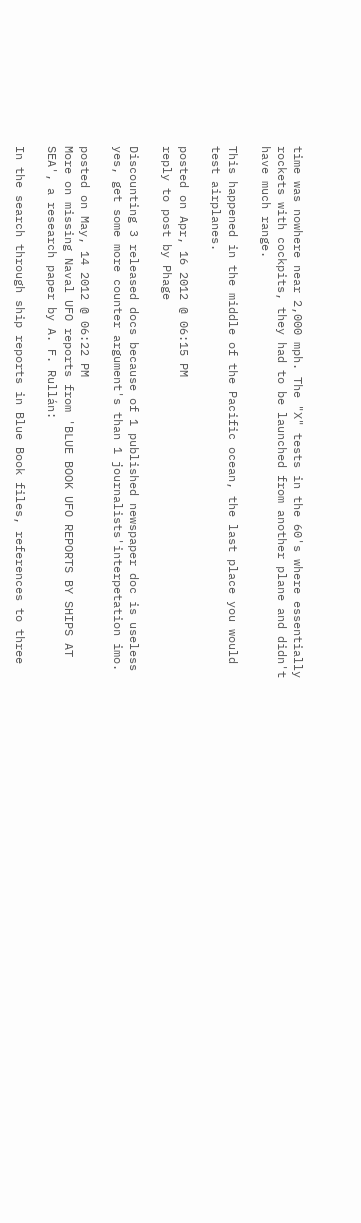time was nowhere near 2,000 mph. The "X" tests in the 60's where essentially rockets with cockpits, they had to be launched from another plane and didn't have much range.

This happened in the middle of the Pacific ocean, the last place you would test airplanes.

posted on Apr, 16 2012 @ 06:15 PM
reply to post by Phage

Discounting 3 released docs because of 1 published newspaper doc is useless yes, get some more counter argument's than 1 journalists'interpetation imo.

posted on May, 14 2012 @ 06:22 PM
More on missing Naval UFO reports from 'BLUE BOOK UFO REPORTS BY SHIPS AT SEA', a research paper by A. F. Rullán:

In the search through ship reports in Blue Book files, references to three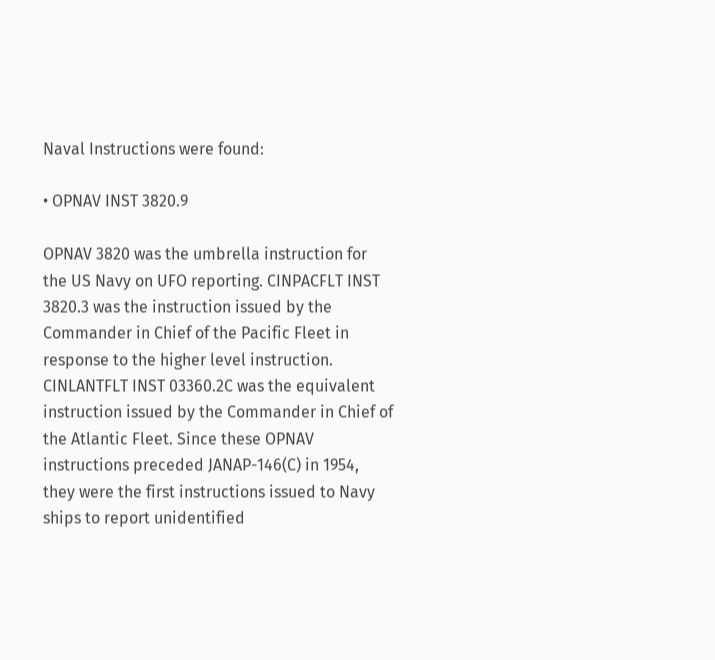Naval Instructions were found:

• OPNAV INST 3820.9

OPNAV 3820 was the umbrella instruction for the US Navy on UFO reporting. CINPACFLT INST 3820.3 was the instruction issued by the Commander in Chief of the Pacific Fleet in response to the higher level instruction. CINLANTFLT INST 03360.2C was the equivalent instruction issued by the Commander in Chief of the Atlantic Fleet. Since these OPNAV instructions preceded JANAP-146(C) in 1954, they were the first instructions issued to Navy ships to report unidentified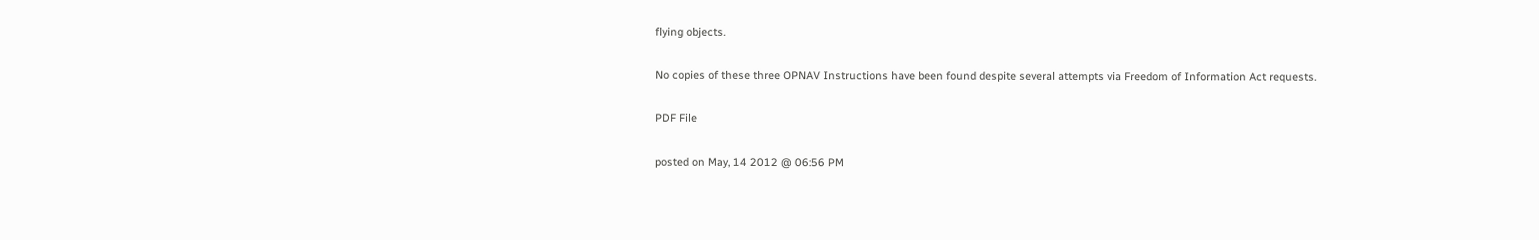flying objects.

No copies of these three OPNAV Instructions have been found despite several attempts via Freedom of Information Act requests.

PDF File

posted on May, 14 2012 @ 06:56 PM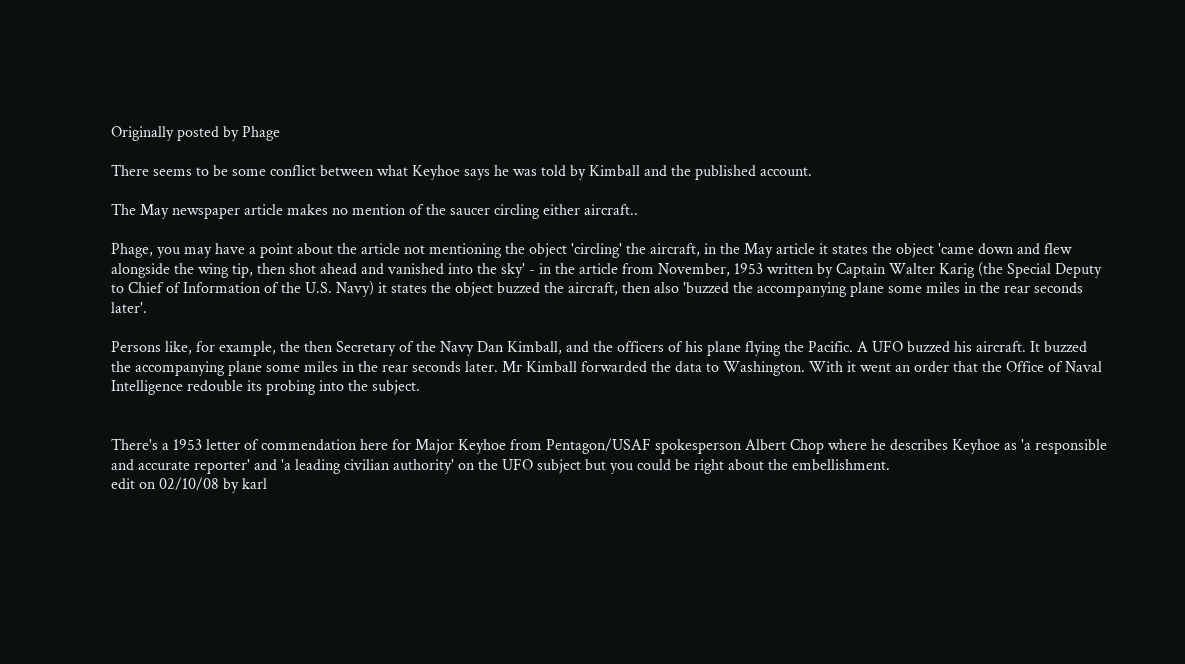Originally posted by Phage

There seems to be some conflict between what Keyhoe says he was told by Kimball and the published account.

The May newspaper article makes no mention of the saucer circling either aircraft..

Phage, you may have a point about the article not mentioning the object 'circling' the aircraft, in the May article it states the object 'came down and flew alongside the wing tip, then shot ahead and vanished into the sky' - in the article from November, 1953 written by Captain Walter Karig (the Special Deputy to Chief of Information of the U.S. Navy) it states the object buzzed the aircraft, then also 'buzzed the accompanying plane some miles in the rear seconds later'.

Persons like, for example, the then Secretary of the Navy Dan Kimball, and the officers of his plane flying the Pacific. A UFO buzzed his aircraft. It buzzed the accompanying plane some miles in the rear seconds later. Mr Kimball forwarded the data to Washington. With it went an order that the Office of Naval Intelligence redouble its probing into the subject.


There's a 1953 letter of commendation here for Major Keyhoe from Pentagon/USAF spokesperson Albert Chop where he describes Keyhoe as 'a responsible and accurate reporter' and 'a leading civilian authority' on the UFO subject but you could be right about the embellishment.
edit on 02/10/08 by karl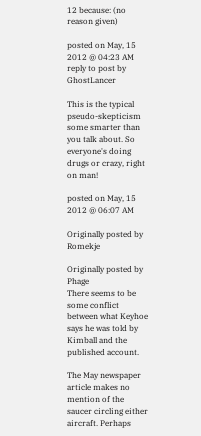12 because: (no reason given)

posted on May, 15 2012 @ 04:23 AM
reply to post by GhostLancer

This is the typical pseudo-skepticism some smarter than you talk about. So everyone's doing drugs or crazy, right on man!

posted on May, 15 2012 @ 06:07 AM

Originally posted by Romekje

Originally posted by Phage
There seems to be some conflict between what Keyhoe says he was told by Kimball and the published account.

The May newspaper article makes no mention of the saucer circling either aircraft. Perhaps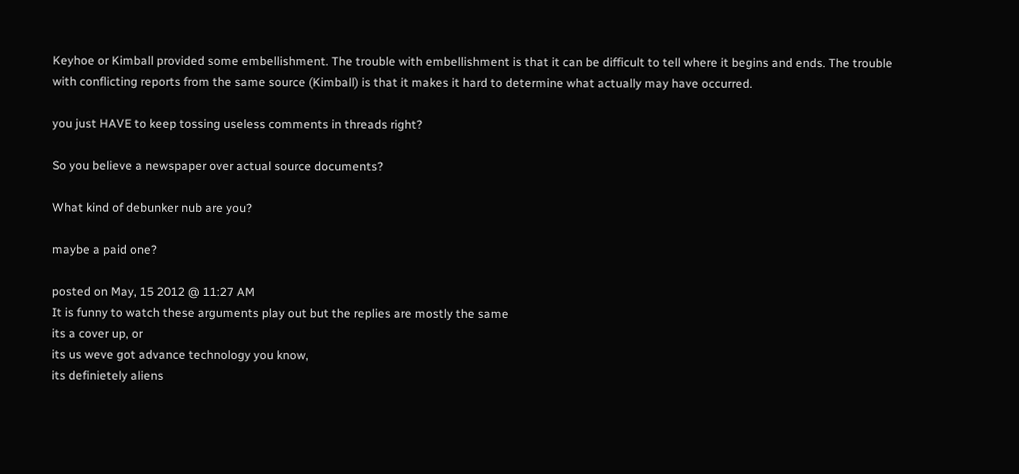Keyhoe or Kimball provided some embellishment. The trouble with embellishment is that it can be difficult to tell where it begins and ends. The trouble with conflicting reports from the same source (Kimball) is that it makes it hard to determine what actually may have occurred.

you just HAVE to keep tossing useless comments in threads right?

So you believe a newspaper over actual source documents?

What kind of debunker nub are you?

maybe a paid one?

posted on May, 15 2012 @ 11:27 AM
It is funny to watch these arguments play out but the replies are mostly the same
its a cover up, or
its us weve got advance technology you know,
its definietely aliens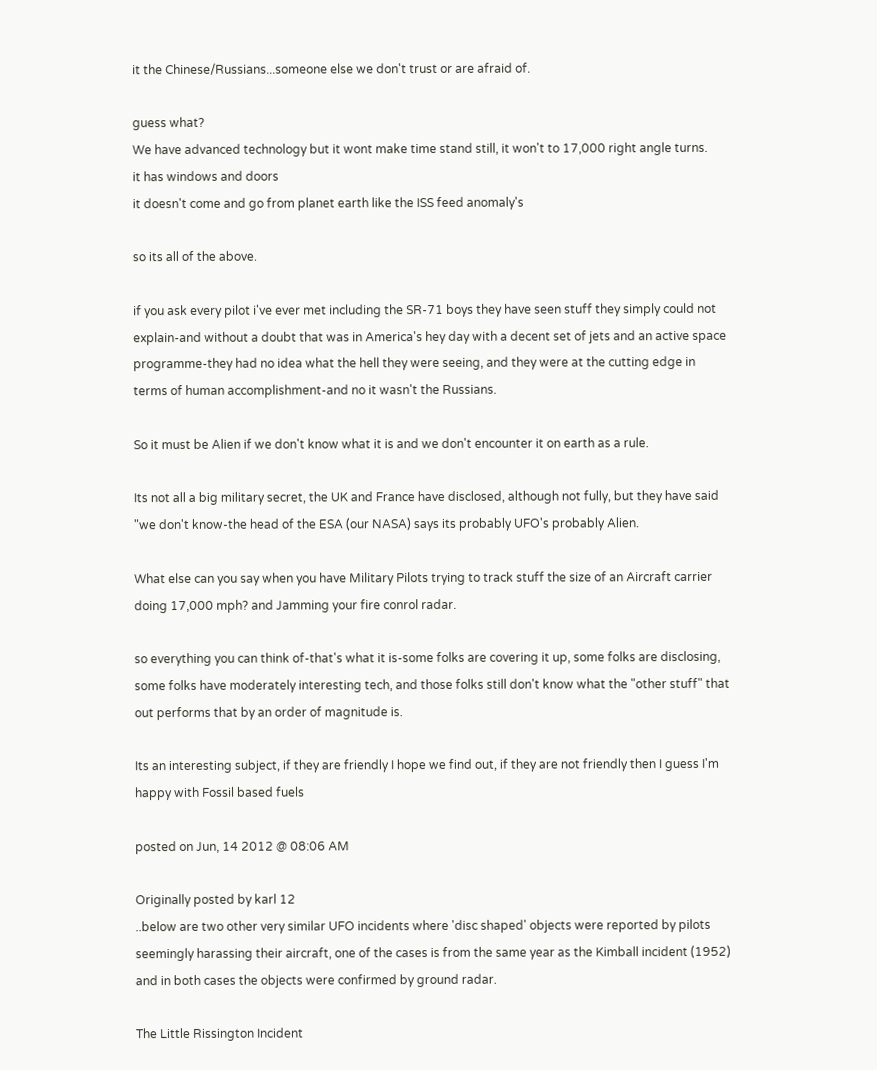it the Chinese/Russians...someone else we don't trust or are afraid of.

guess what?
We have advanced technology but it wont make time stand still, it won't to 17,000 right angle turns.
it has windows and doors
it doesn't come and go from planet earth like the ISS feed anomaly's

so its all of the above.

if you ask every pilot i've ever met including the SR-71 boys they have seen stuff they simply could not explain-and without a doubt that was in America's hey day with a decent set of jets and an active space programme-they had no idea what the hell they were seeing, and they were at the cutting edge in terms of human accomplishment-and no it wasn't the Russians.

So it must be Alien if we don't know what it is and we don't encounter it on earth as a rule.

Its not all a big military secret, the UK and France have disclosed, although not fully, but they have said "we don't know-the head of the ESA (our NASA) says its probably UFO's probably Alien.

What else can you say when you have Military Pilots trying to track stuff the size of an Aircraft carrier doing 17,000 mph? and Jamming your fire conrol radar.

so everything you can think of-that's what it is-some folks are covering it up, some folks are disclosing, some folks have moderately interesting tech, and those folks still don't know what the "other stuff" that out performs that by an order of magnitude is.

Its an interesting subject, if they are friendly I hope we find out, if they are not friendly then I guess I'm happy with Fossil based fuels

posted on Jun, 14 2012 @ 08:06 AM

Originally posted by karl 12
..below are two other very similar UFO incidents where 'disc shaped' objects were reported by pilots seemingly harassing their aircraft, one of the cases is from the same year as the Kimball incident (1952) and in both cases the objects were confirmed by ground radar.

The Little Rissington Incident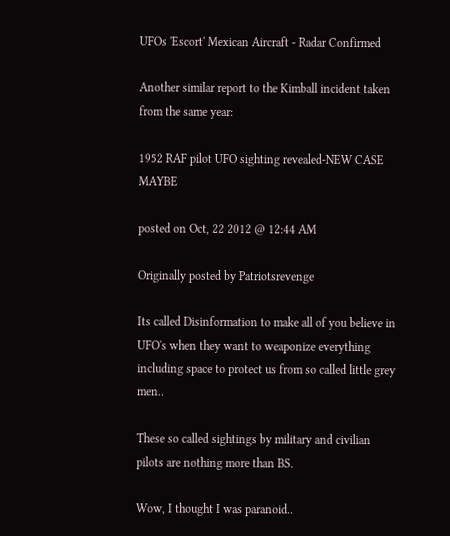UFOs 'Escort' Mexican Aircraft - Radar Confirmed

Another similar report to the Kimball incident taken from the same year:

1952 RAF pilot UFO sighting revealed-NEW CASE MAYBE

posted on Oct, 22 2012 @ 12:44 AM

Originally posted by Patriotsrevenge

Its called Disinformation to make all of you believe in UFO's when they want to weaponize everything including space to protect us from so called little grey men..

These so called sightings by military and civilian pilots are nothing more than BS.

Wow, I thought I was paranoid..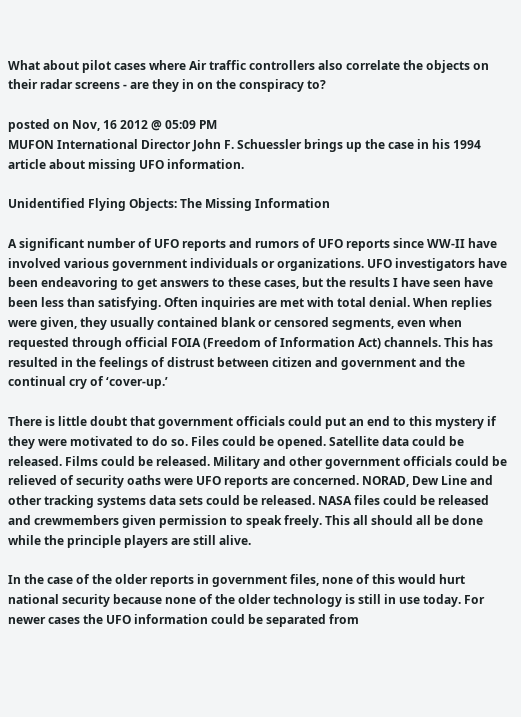What about pilot cases where Air traffic controllers also correlate the objects on their radar screens - are they in on the conspiracy to?

posted on Nov, 16 2012 @ 05:09 PM
MUFON International Director John F. Schuessler brings up the case in his 1994 article about missing UFO information.

Unidentified Flying Objects: The Missing Information

A significant number of UFO reports and rumors of UFO reports since WW-II have involved various government individuals or organizations. UFO investigators have been endeavoring to get answers to these cases, but the results I have seen have been less than satisfying. Often inquiries are met with total denial. When replies were given, they usually contained blank or censored segments, even when requested through official FOIA (Freedom of Information Act) channels. This has resulted in the feelings of distrust between citizen and government and the continual cry of ‘cover-up.’

There is little doubt that government officials could put an end to this mystery if they were motivated to do so. Files could be opened. Satellite data could be released. Films could be released. Military and other government officials could be relieved of security oaths were UFO reports are concerned. NORAD, Dew Line and other tracking systems data sets could be released. NASA files could be released and crewmembers given permission to speak freely. This all should all be done while the principle players are still alive.

In the case of the older reports in government files, none of this would hurt national security because none of the older technology is still in use today. For newer cases the UFO information could be separated from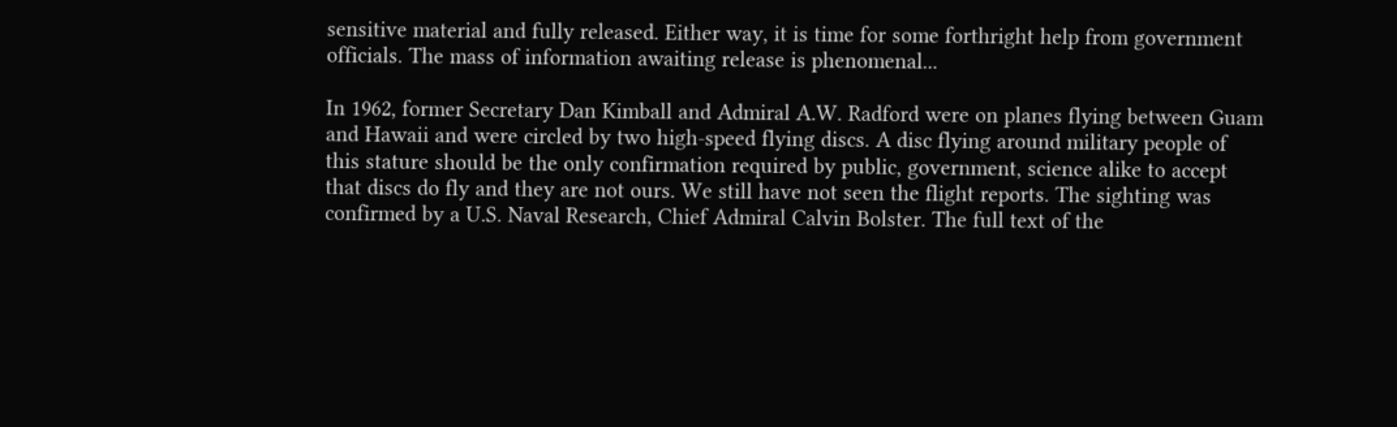sensitive material and fully released. Either way, it is time for some forthright help from government officials. The mass of information awaiting release is phenomenal...

In 1962, former Secretary Dan Kimball and Admiral A.W. Radford were on planes flying between Guam and Hawaii and were circled by two high-speed flying discs. A disc flying around military people of this stature should be the only confirmation required by public, government, science alike to accept that discs do fly and they are not ours. We still have not seen the flight reports. The sighting was confirmed by a U.S. Naval Research, Chief Admiral Calvin Bolster. The full text of the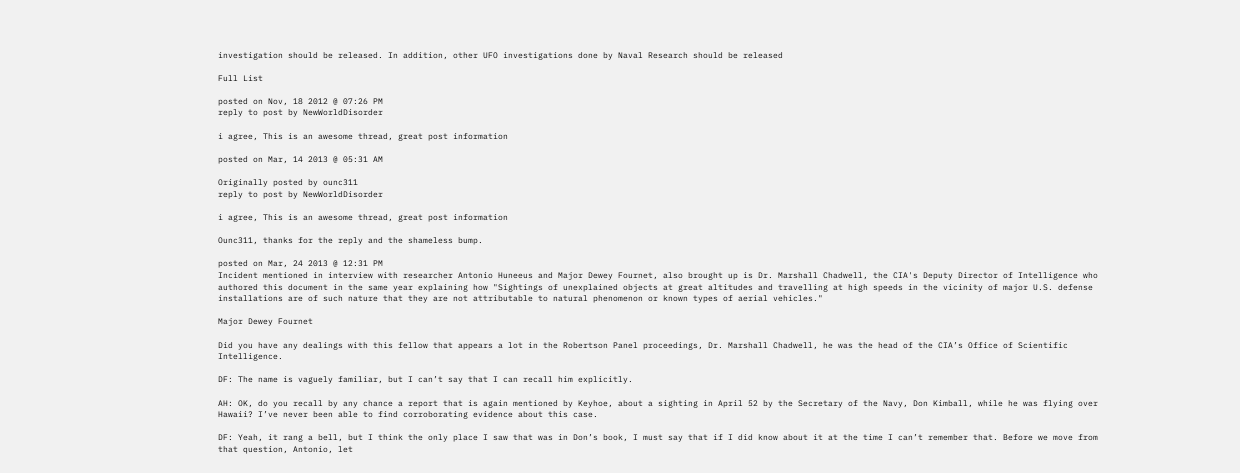investigation should be released. In addition, other UFO investigations done by Naval Research should be released

Full List

posted on Nov, 18 2012 @ 07:26 PM
reply to post by NewWorldDisorder

i agree, This is an awesome thread, great post information

posted on Mar, 14 2013 @ 05:31 AM

Originally posted by ounc311
reply to post by NewWorldDisorder

i agree, This is an awesome thread, great post information

Ounc311, thanks for the reply and the shameless bump.

posted on Mar, 24 2013 @ 12:31 PM
Incident mentioned in interview with researcher Antonio Huneeus and Major Dewey Fournet, also brought up is Dr. Marshall Chadwell, the CIA's Deputy Director of Intelligence who authored this document in the same year explaining how "Sightings of unexplained objects at great altitudes and travelling at high speeds in the vicinity of major U.S. defense installations are of such nature that they are not attributable to natural phenomenon or known types of aerial vehicles."

Major Dewey Fournet

Did you have any dealings with this fellow that appears a lot in the Robertson Panel proceedings, Dr. Marshall Chadwell, he was the head of the CIA’s Office of Scientific Intelligence.

DF: The name is vaguely familiar, but I can’t say that I can recall him explicitly.

AH: OK, do you recall by any chance a report that is again mentioned by Keyhoe, about a sighting in April 52 by the Secretary of the Navy, Don Kimball, while he was flying over Hawaii? I’ve never been able to find corroborating evidence about this case.

DF: Yeah, it rang a bell, but I think the only place I saw that was in Don’s book, I must say that if I did know about it at the time I can’t remember that. Before we move from that question, Antonio, let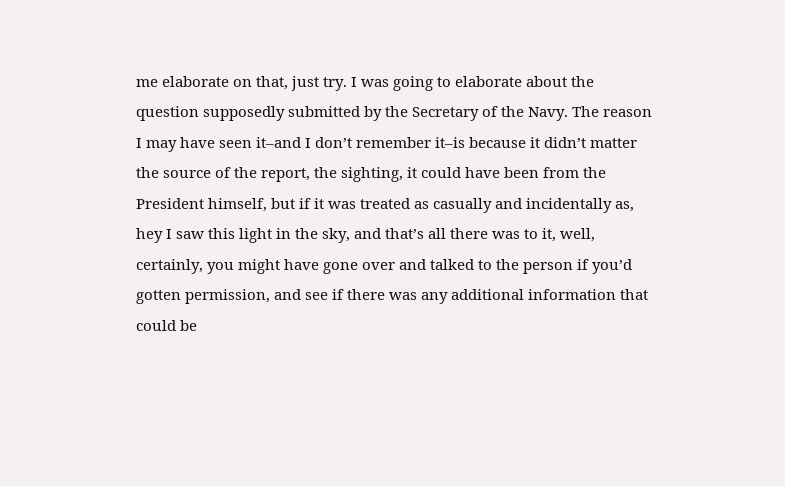me elaborate on that, just try. I was going to elaborate about the question supposedly submitted by the Secretary of the Navy. The reason I may have seen it–and I don’t remember it–is because it didn’t matter the source of the report, the sighting, it could have been from the President himself, but if it was treated as casually and incidentally as, hey I saw this light in the sky, and that’s all there was to it, well, certainly, you might have gone over and talked to the person if you’d gotten permission, and see if there was any additional information that could be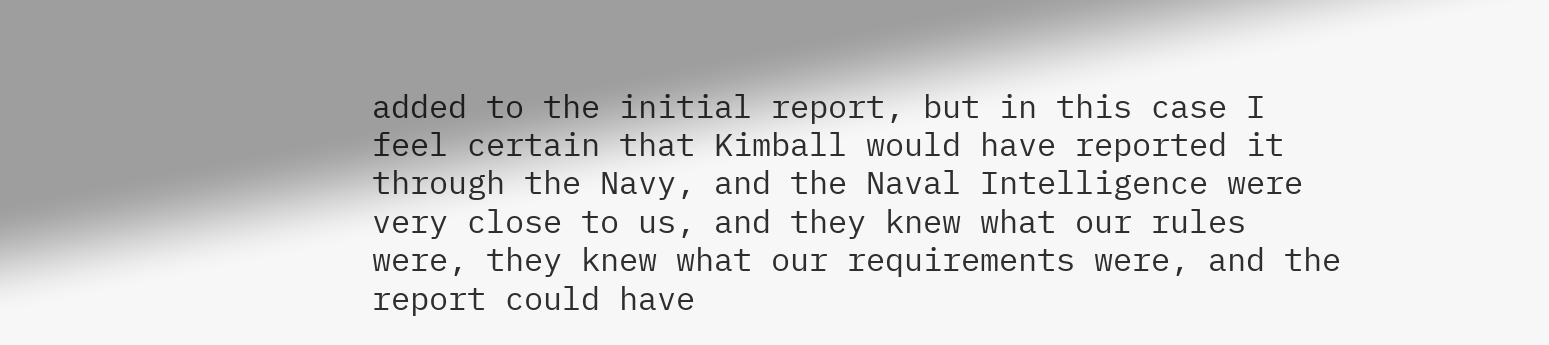added to the initial report, but in this case I feel certain that Kimball would have reported it through the Navy, and the Naval Intelligence were very close to us, and they knew what our rules were, they knew what our requirements were, and the report could have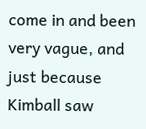come in and been very vague, and just because Kimball saw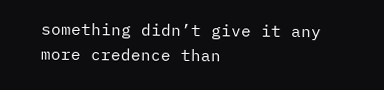something didn’t give it any more credence than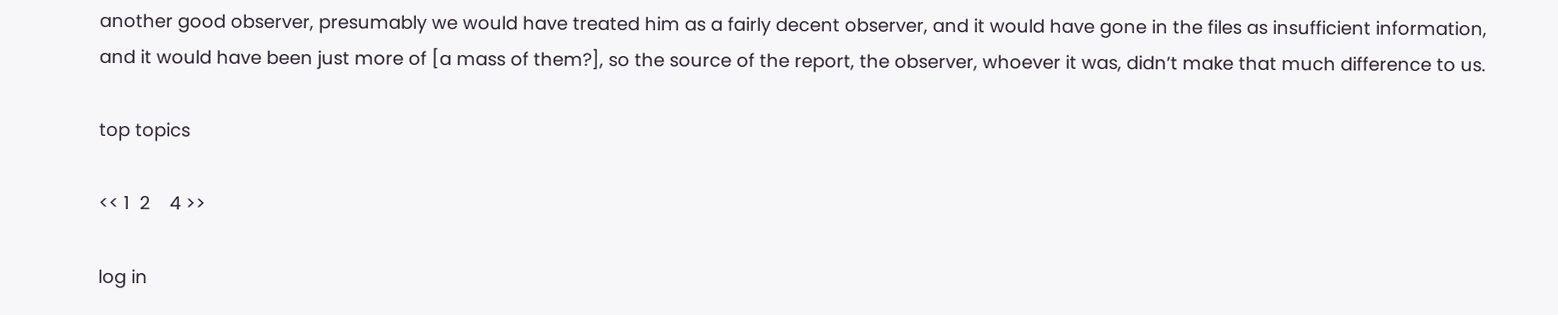another good observer, presumably we would have treated him as a fairly decent observer, and it would have gone in the files as insufficient information, and it would have been just more of [a mass of them?], so the source of the report, the observer, whoever it was, didn’t make that much difference to us.

top topics

<< 1  2    4 >>

log in